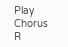Play Chorus                                                                                                                         R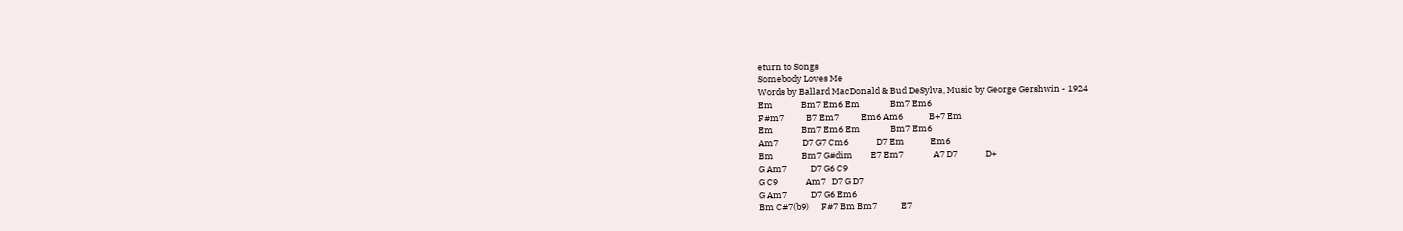eturn to Songs
Somebody Loves Me
Words by Ballard MacDonald & Bud DeSylva, Music by George Gershwin - 1924
Em              Bm7 Em6 Em               Bm7 Em6
F#m7           B7 Em7           Em6 Am6             B+7 Em
Em              Bm7 Em6 Em               Bm7 Em6
Am7            D7 G7 Cm6              D7 Em             Em6
Bm              Bm7 G#dim         E7 Em7               A7 D7              D+
G Am7            D7 G6 C9
G C9              Am7   D7 G D7
G Am7            D7 G6 Em6
Bm C#7(b9)      F#7 Bm Bm7            E7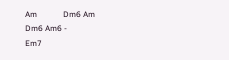Am             Dm6 Am             Dm6 Am6 -
Em7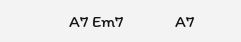A7 Em7             A7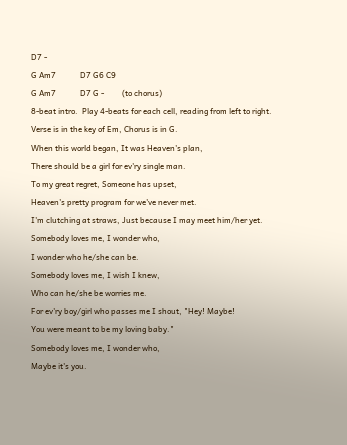D7 -
G Am7            D7 G6 C9
G Am7            D7 G -         (to chorus)
8-beat intro.  Play 4-beats for each cell, reading from left to right.
Verse is in the key of Em, Chorus is in G.
When this world began, It was Heaven's plan,
There should be a girl for ev'ry single man.
To my great regret, Someone has upset,
Heaven's pretty program for we've never met.
I'm clutching at straws, Just because I may meet him/her yet.
Somebody loves me, I wonder who,
I wonder who he/she can be.
Somebody loves me, I wish I knew,
Who can he/she be worries me.
For ev'ry boy/girl who passes me I shout, "Hey! Maybe!
You were meant to be my loving baby."
Somebody loves me, I wonder who,
Maybe it's you.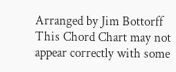Arranged by Jim Bottorff
This Chord Chart may not appear correctly with some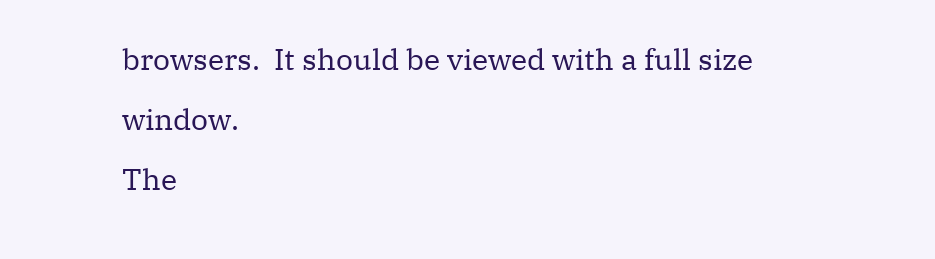browsers.  It should be viewed with a full size window.
The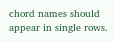chord names should appear in single rows.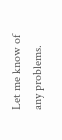Let me know of any problems.